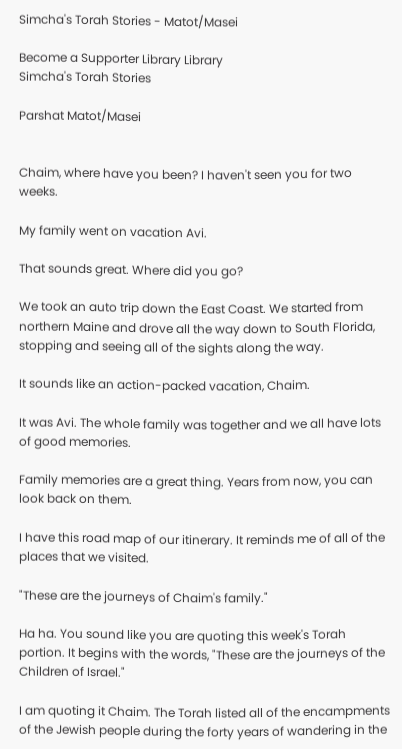Simcha's Torah Stories - Matot/Masei

Become a Supporter Library Library
Simcha's Torah Stories

Parshat Matot/Masei


Chaim, where have you been? I haven't seen you for two weeks.

My family went on vacation Avi.

That sounds great. Where did you go?

We took an auto trip down the East Coast. We started from northern Maine and drove all the way down to South Florida, stopping and seeing all of the sights along the way.

It sounds like an action-packed vacation, Chaim.

It was Avi. The whole family was together and we all have lots of good memories.

Family memories are a great thing. Years from now, you can look back on them.

I have this road map of our itinerary. It reminds me of all of the places that we visited.

"These are the journeys of Chaim's family."

Ha ha. You sound like you are quoting this week's Torah portion. It begins with the words, "These are the journeys of the Children of Israel."

I am quoting it Chaim. The Torah listed all of the encampments of the Jewish people during the forty years of wandering in the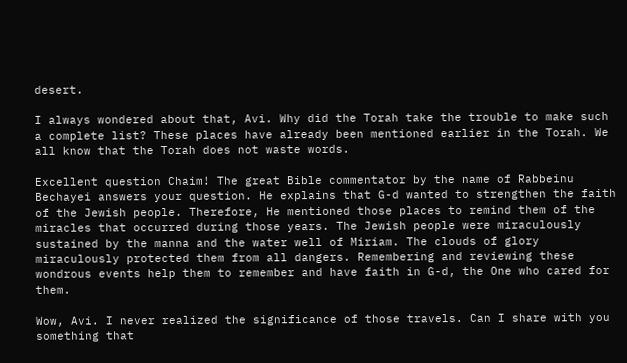desert.

I always wondered about that, Avi. Why did the Torah take the trouble to make such a complete list? These places have already been mentioned earlier in the Torah. We all know that the Torah does not waste words.

Excellent question Chaim! The great Bible commentator by the name of Rabbeinu Bechayei answers your question. He explains that G-d wanted to strengthen the faith of the Jewish people. Therefore, He mentioned those places to remind them of the miracles that occurred during those years. The Jewish people were miraculously sustained by the manna and the water well of Miriam. The clouds of glory miraculously protected them from all dangers. Remembering and reviewing these wondrous events help them to remember and have faith in G-d, the One who cared for them.

Wow, Avi. I never realized the significance of those travels. Can I share with you something that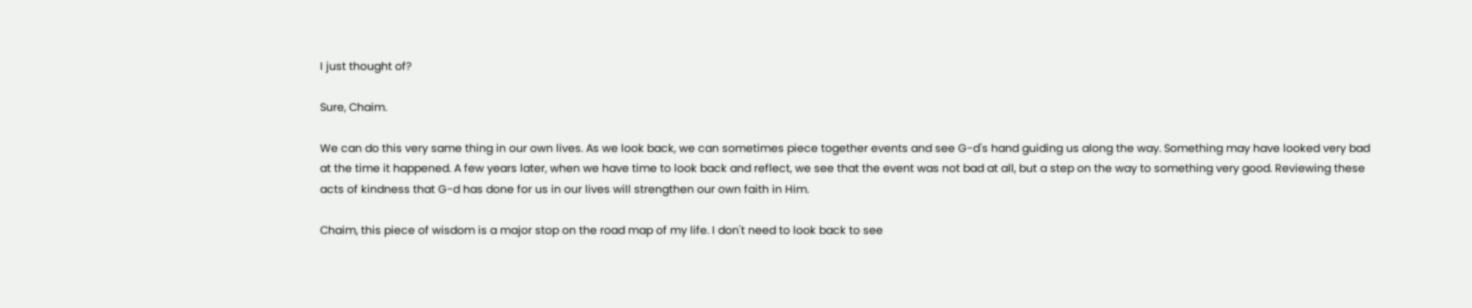I just thought of?

Sure, Chaim.

We can do this very same thing in our own lives. As we look back, we can sometimes piece together events and see G-d's hand guiding us along the way. Something may have looked very bad at the time it happened. A few years later, when we have time to look back and reflect, we see that the event was not bad at all, but a step on the way to something very good. Reviewing these acts of kindness that G-d has done for us in our lives will strengthen our own faith in Him.

Chaim, this piece of wisdom is a major stop on the road map of my life. I don't need to look back to see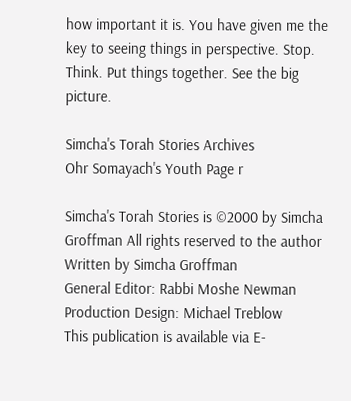how important it is. You have given me the key to seeing things in perspective. Stop. Think. Put things together. See the big picture.

Simcha's Torah Stories Archives
Ohr Somayach's Youth Page r

Simcha's Torah Stories is ©2000 by Simcha Groffman All rights reserved to the author
Written by Simcha Groffman
General Editor: Rabbi Moshe Newman
Production Design: Michael Treblow
This publication is available via E-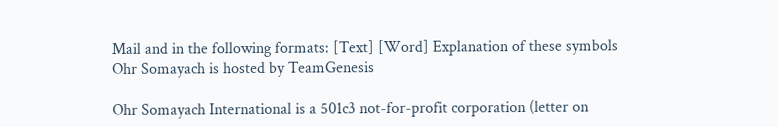Mail and in the following formats: [Text] [Word] Explanation of these symbols
Ohr Somayach is hosted by TeamGenesis

Ohr Somayach International is a 501c3 not-for-profit corporation (letter on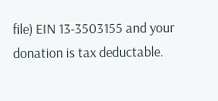file) EIN 13-3503155 and your donation is tax deductable.